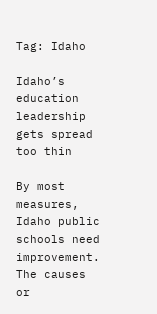Tag: Idaho

Idaho’s education leadership gets spread too thin

By most measures, Idaho public schools need improvement. The causes or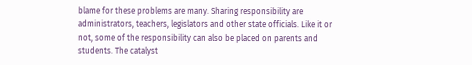blame for these problems are many. Sharing responsibility are administrators, teachers, legislators and other state officials. Like it or not, some of the responsibility can also be placed on parents and students. The catalyst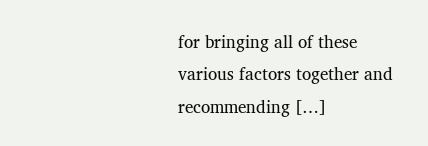for bringing all of these various factors together and recommending […]